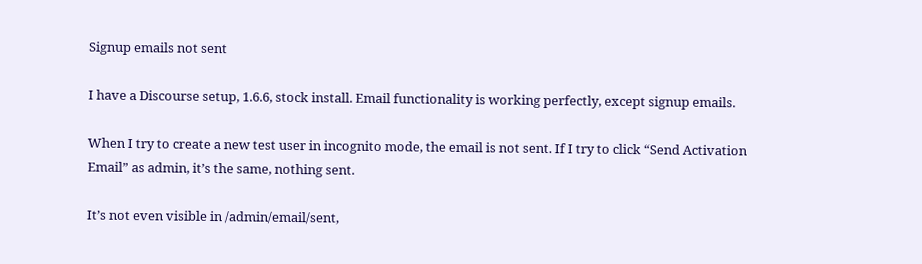Signup emails not sent

I have a Discourse setup, 1.6.6, stock install. Email functionality is working perfectly, except signup emails.

When I try to create a new test user in incognito mode, the email is not sent. If I try to click “Send Activation Email” as admin, it’s the same, nothing sent.

It’s not even visible in /admin/email/sent,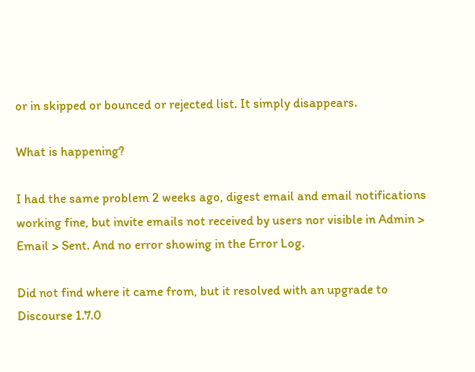or in skipped or bounced or rejected list. It simply disappears.

What is happening?

I had the same problem 2 weeks ago, digest email and email notifications working fine, but invite emails not received by users nor visible in Admin > Email > Sent. And no error showing in the Error Log.

Did not find where it came from, but it resolved with an upgrade to Discourse 1.7.0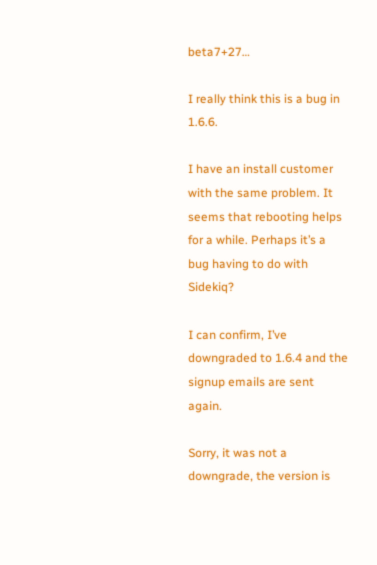beta7+27…

I really think this is a bug in 1.6.6.

I have an install customer with the same problem. It seems that rebooting helps for a while. Perhaps it’s a bug having to do with Sidekiq?

I can confirm, I’ve downgraded to 1.6.4 and the signup emails are sent again.

Sorry, it was not a downgrade, the version is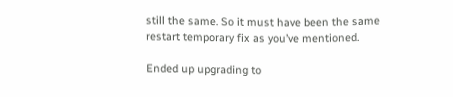still the same. So it must have been the same restart temporary fix as you’ve mentioned.

Ended up upgrading to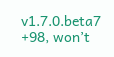v1.7.0.beta7 +98, won’t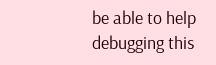be able to help debugging this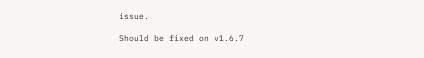issue.

Should be fixed on v1.6.7